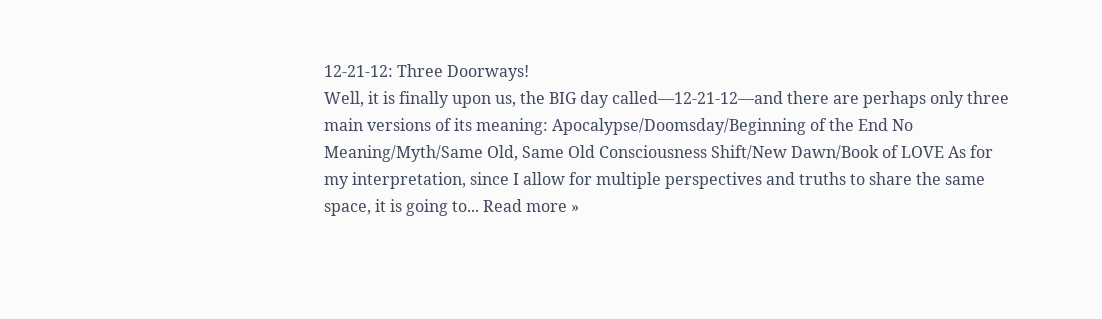12-21-12: Three Doorways!
Well, it is finally upon us, the BIG day called—12-21-12—and there are perhaps only three main versions of its meaning: Apocalypse/Doomsday/Beginning of the End No Meaning/Myth/Same Old, Same Old Consciousness Shift/New Dawn/Book of LOVE As for my interpretation, since I allow for multiple perspectives and truths to share the same space, it is going to... Read more »